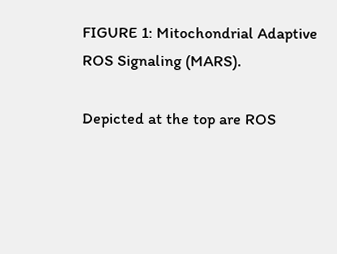FIGURE 1: Mitochondrial Adaptive ROS Signaling (MARS).

Depicted at the top are ROS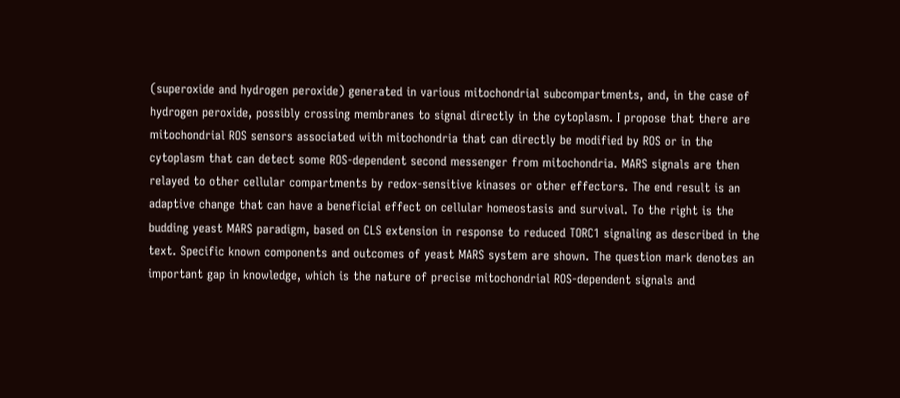(superoxide and hydrogen peroxide) generated in various mitochondrial subcompartments, and, in the case of hydrogen peroxide, possibly crossing membranes to signal directly in the cytoplasm. I propose that there are mitochondrial ROS sensors associated with mitochondria that can directly be modified by ROS or in the cytoplasm that can detect some ROS-dependent second messenger from mitochondria. MARS signals are then relayed to other cellular compartments by redox-sensitive kinases or other effectors. The end result is an adaptive change that can have a beneficial effect on cellular homeostasis and survival. To the right is the budding yeast MARS paradigm, based on CLS extension in response to reduced TORC1 signaling as described in the text. Specific known components and outcomes of yeast MARS system are shown. The question mark denotes an important gap in knowledge, which is the nature of precise mitochondrial ROS-dependent signals and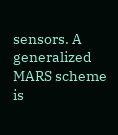sensors. A generalized MARS scheme is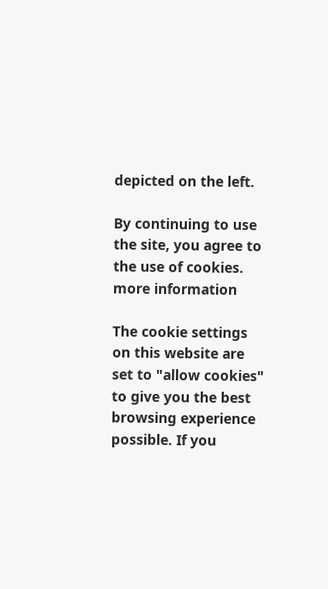depicted on the left.

By continuing to use the site, you agree to the use of cookies. more information

The cookie settings on this website are set to "allow cookies" to give you the best browsing experience possible. If you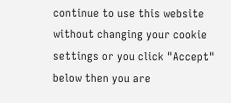continue to use this website without changing your cookie settings or you click "Accept" below then you are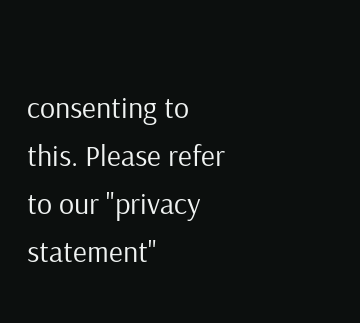consenting to this. Please refer to our "privacy statement"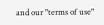and our "terms of use"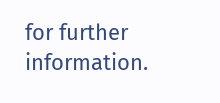for further information.